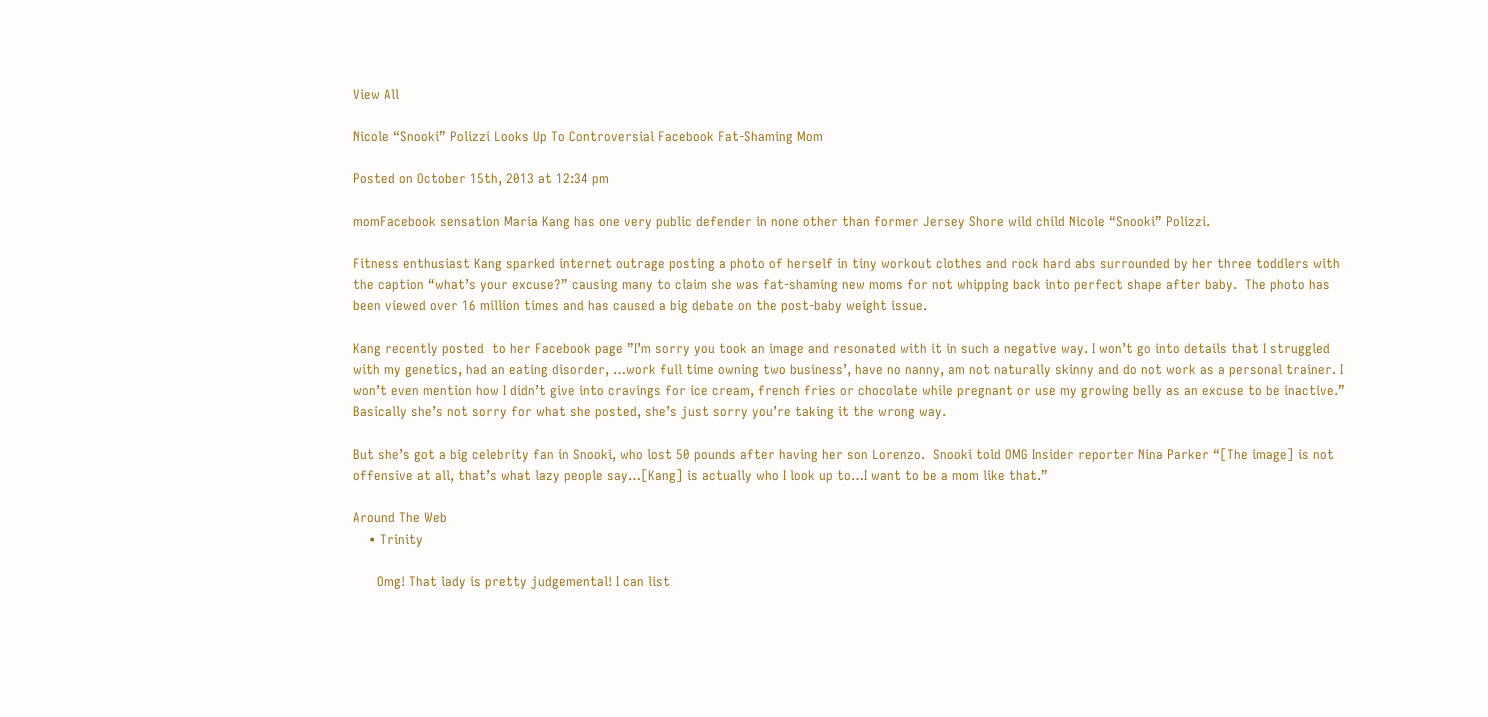View All

Nicole “Snooki” Polizzi Looks Up To Controversial Facebook Fat-Shaming Mom

Posted on October 15th, 2013 at 12:34 pm

momFacebook sensation Maria Kang has one very public defender in none other than former Jersey Shore wild child Nicole “Snooki” Polizzi.

Fitness enthusiast Kang sparked internet outrage posting a photo of herself in tiny workout clothes and rock hard abs surrounded by her three toddlers with the caption “what’s your excuse?” causing many to claim she was fat-shaming new moms for not whipping back into perfect shape after baby.  The photo has been viewed over 16 million times and has caused a big debate on the post-baby weight issue.

Kang recently posted  to her Facebook page ”I’m sorry you took an image and resonated with it in such a negative way. I won’t go into details that I struggled with my genetics, had an eating disorder, …work full time owning two business’, have no nanny, am not naturally skinny and do not work as a personal trainer. I won’t even mention how I didn’t give into cravings for ice cream, french fries or chocolate while pregnant or use my growing belly as an excuse to be inactive.”   Basically she’s not sorry for what she posted, she’s just sorry you’re taking it the wrong way.

But she’s got a big celebrity fan in Snooki, who lost 50 pounds after having her son Lorenzo.  Snooki told OMG Insider reporter Nina Parker “[The image] is not offensive at all, that’s what lazy people say…[Kang] is actually who I look up to…I want to be a mom like that.”

Around The Web
    • Trinity

      Omg! That lady is pretty judgemental! I can list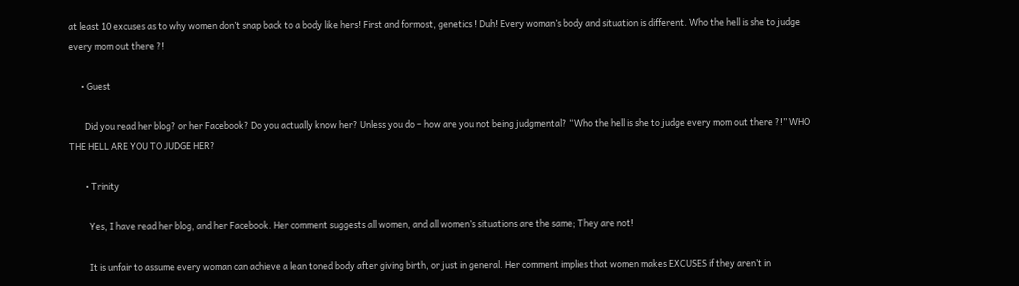at least 10 excuses as to why women don’t snap back to a body like hers! First and formost, genetics ! Duh! Every woman’s body and situation is different. Who the hell is she to judge every mom out there ?!

      • Guest

        Did you read her blog? or her Facebook? Do you actually know her? Unless you do – how are you not being judgmental? “Who the hell is she to judge every mom out there ?!” WHO THE HELL ARE YOU TO JUDGE HER?

        • Trinity

          Yes, I have read her blog, and her Facebook. Her comment suggests all women, and all women’s situations are the same; They are not!

          It is unfair to assume every woman can achieve a lean toned body after giving birth, or just in general. Her comment implies that women makes EXCUSES if they aren’t in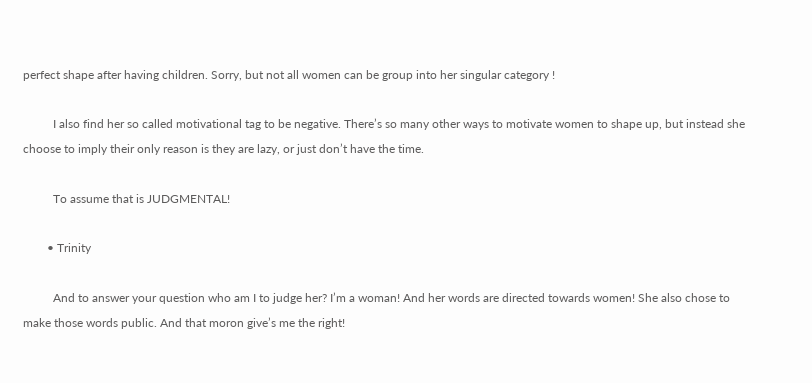perfect shape after having children. Sorry, but not all women can be group into her singular category !

          I also find her so called motivational tag to be negative. There’s so many other ways to motivate women to shape up, but instead she choose to imply their only reason is they are lazy, or just don’t have the time.

          To assume that is JUDGMENTAL!

        • Trinity

          And to answer your question who am I to judge her? I’m a woman! And her words are directed towards women! She also chose to make those words public. And that moron give’s me the right!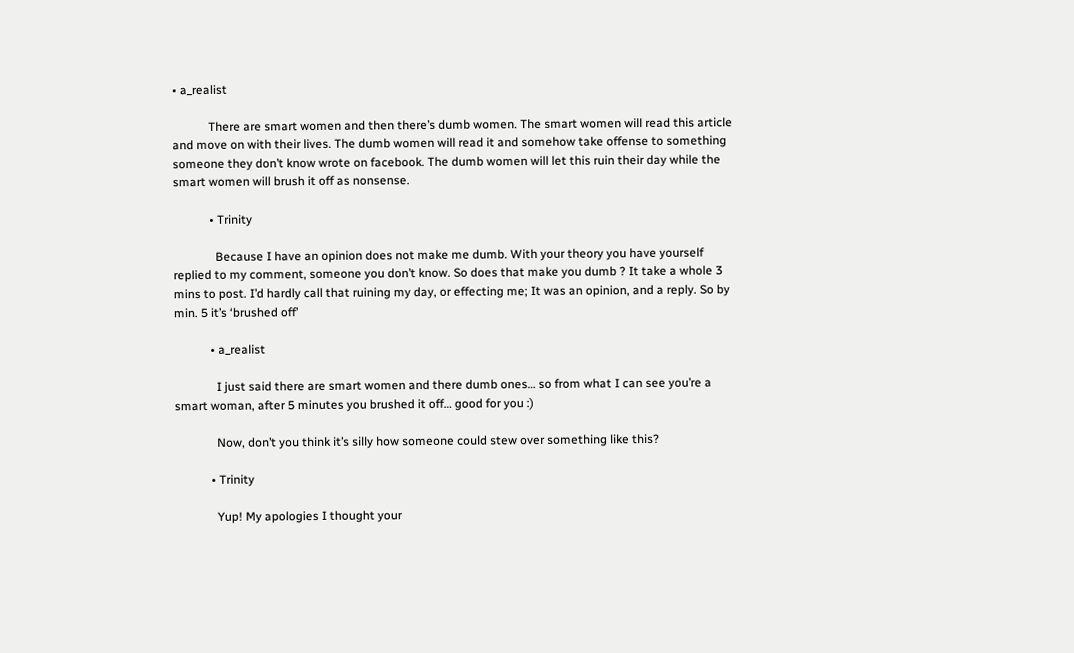• a_realist

            There are smart women and then there’s dumb women. The smart women will read this article and move on with their lives. The dumb women will read it and somehow take offense to something someone they don’t know wrote on facebook. The dumb women will let this ruin their day while the smart women will brush it off as nonsense.

            • Trinity

              Because I have an opinion does not make me dumb. With your theory you have yourself replied to my comment, someone you don’t know. So does that make you dumb ? It take a whole 3 mins to post. I’d hardly call that ruining my day, or effecting me; It was an opinion, and a reply. So by min. 5 it’s ‘brushed off’

            • a_realist

              I just said there are smart women and there dumb ones… so from what I can see you’re a smart woman, after 5 minutes you brushed it off… good for you :)

              Now, don’t you think it’s silly how someone could stew over something like this?

            • Trinity

              Yup! My apologies I thought your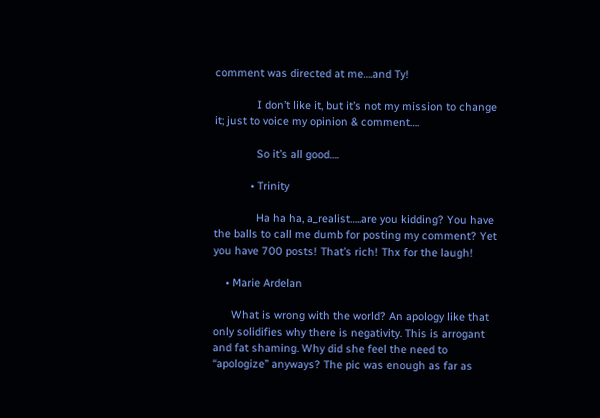comment was directed at me….and Ty!

              I don’t like it, but it’s not my mission to change it; just to voice my opinion & comment….

              So it’s all good….

            • Trinity

              Ha ha ha, a_realist…..are you kidding? You have the balls to call me dumb for posting my comment? Yet you have 700 posts! That’s rich! Thx for the laugh!

    • Marie Ardelan

      What is wrong with the world? An apology like that only solidifies why there is negativity. This is arrogant and fat shaming. Why did she feel the need to “apologize” anyways? The pic was enough as far as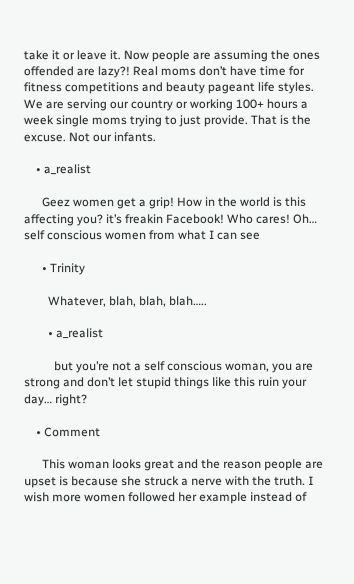take it or leave it. Now people are assuming the ones offended are lazy?! Real moms don’t have time for fitness competitions and beauty pageant life styles. We are serving our country or working 100+ hours a week single moms trying to just provide. That is the excuse. Not our infants.

    • a_realist

      Geez women get a grip! How in the world is this affecting you? it’s freakin Facebook! Who cares! Oh… self conscious women from what I can see

      • Trinity

        Whatever, blah, blah, blah…..

        • a_realist

          but you’re not a self conscious woman, you are strong and don’t let stupid things like this ruin your day… right?

    • Comment

      This woman looks great and the reason people are upset is because she struck a nerve with the truth. I wish more women followed her example instead of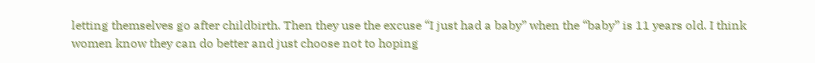letting themselves go after childbirth. Then they use the excuse “I just had a baby” when the “baby” is 11 years old. I think women know they can do better and just choose not to hoping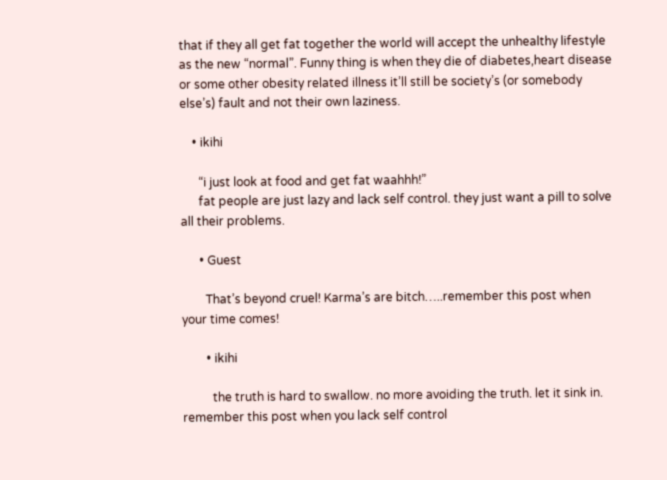that if they all get fat together the world will accept the unhealthy lifestyle as the new “normal”. Funny thing is when they die of diabetes,heart disease or some other obesity related illness it’ll still be society’s (or somebody else’s) fault and not their own laziness.

    • ikihi

      “i just look at food and get fat waahhh!”
      fat people are just lazy and lack self control. they just want a pill to solve all their problems.

      • Guest

        That’s beyond cruel! Karma’s are bitch…..remember this post when your time comes!

        • ikihi

          the truth is hard to swallow. no more avoiding the truth. let it sink in. remember this post when you lack self control